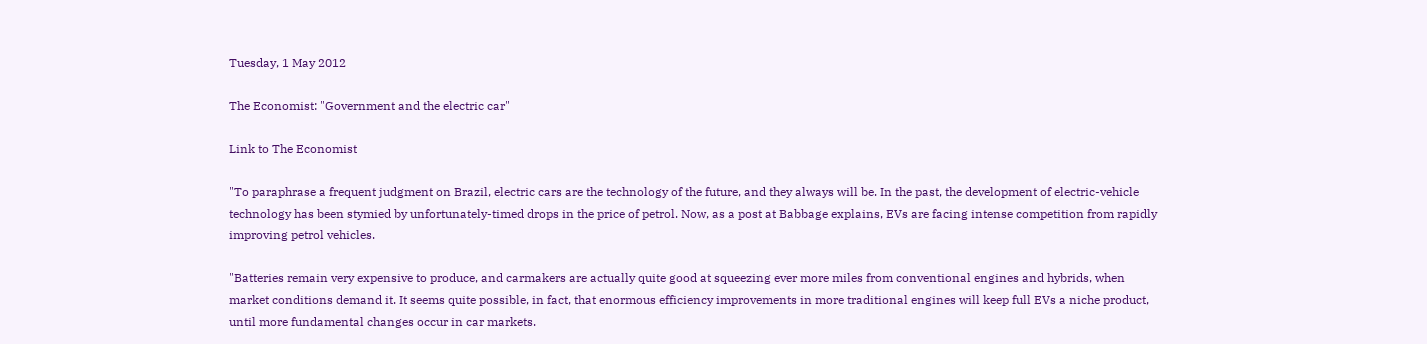Tuesday, 1 May 2012

The Economist: "Government and the electric car"

Link to The Economist

"To paraphrase a frequent judgment on Brazil, electric cars are the technology of the future, and they always will be. In the past, the development of electric-vehicle technology has been stymied by unfortunately-timed drops in the price of petrol. Now, as a post at Babbage explains, EVs are facing intense competition from rapidly improving petrol vehicles.

"Batteries remain very expensive to produce, and carmakers are actually quite good at squeezing ever more miles from conventional engines and hybrids, when market conditions demand it. It seems quite possible, in fact, that enormous efficiency improvements in more traditional engines will keep full EVs a niche product, until more fundamental changes occur in car markets.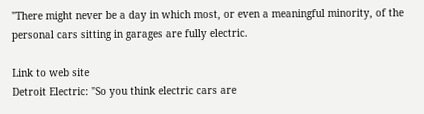"There might never be a day in which most, or even a meaningful minority, of the personal cars sitting in garages are fully electric.

Link to web site
Detroit Electric: "So you think electric cars are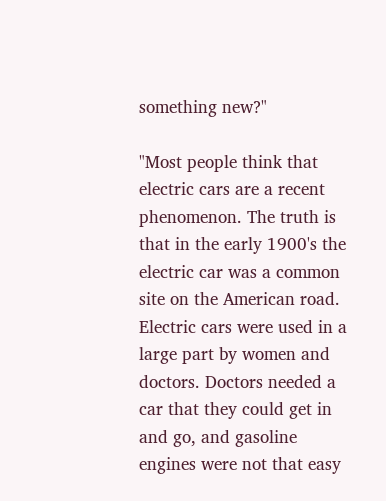something new?"

"Most people think that electric cars are a recent phenomenon. The truth is that in the early 1900's the electric car was a common site on the American road. Electric cars were used in a large part by women and doctors. Doctors needed a car that they could get in and go, and gasoline engines were not that easy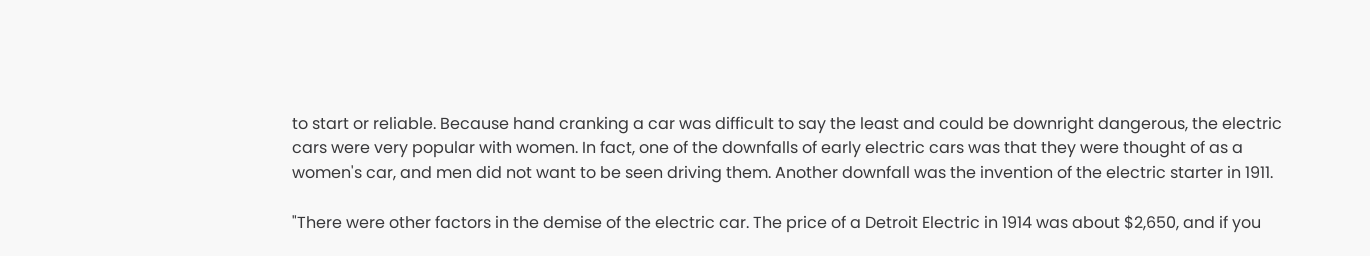to start or reliable. Because hand cranking a car was difficult to say the least and could be downright dangerous, the electric cars were very popular with women. In fact, one of the downfalls of early electric cars was that they were thought of as a women's car, and men did not want to be seen driving them. Another downfall was the invention of the electric starter in 1911.

"There were other factors in the demise of the electric car. The price of a Detroit Electric in 1914 was about $2,650, and if you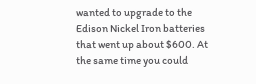wanted to upgrade to the Edison Nickel Iron batteries that went up about $600. At the same time you could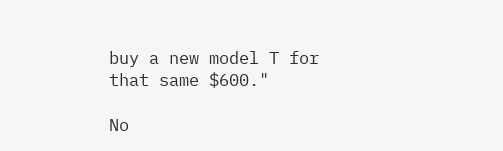buy a new model T for that same $600."

No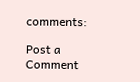comments:

Post a Comment